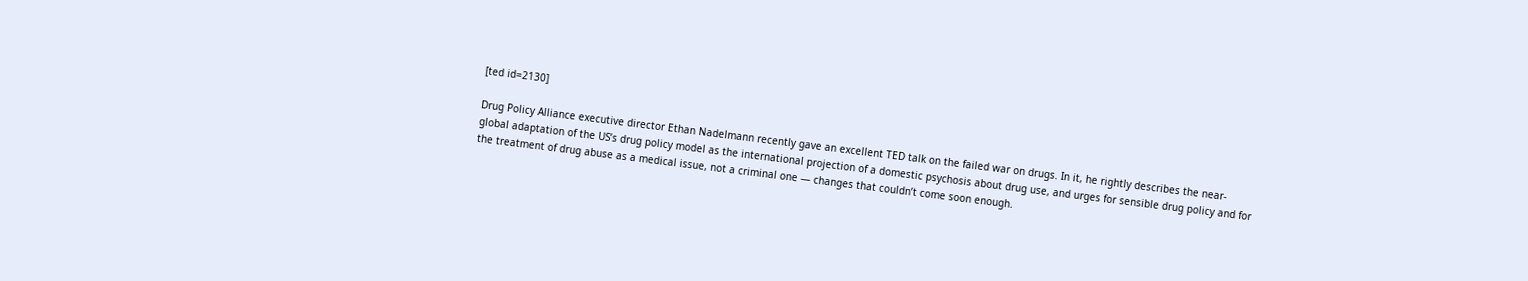[ted id=2130]

Drug Policy Alliance executive director Ethan Nadelmann recently gave an excellent TED talk on the failed war on drugs. In it, he rightly describes the near-global adaptation of the US’s drug policy model as the international projection of a domestic psychosis about drug use, and urges for sensible drug policy and for the treatment of drug abuse as a medical issue, not a criminal one — changes that couldn’t come soon enough.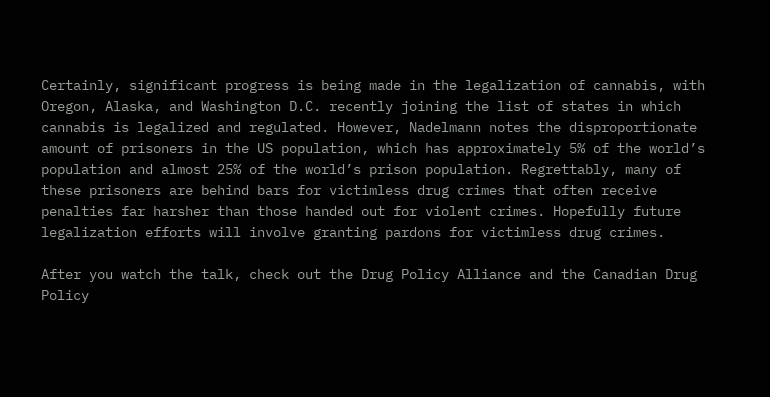Certainly, significant progress is being made in the legalization of cannabis, with Oregon, Alaska, and Washington D.C. recently joining the list of states in which cannabis is legalized and regulated. However, Nadelmann notes the disproportionate amount of prisoners in the US population, which has approximately 5% of the world’s population and almost 25% of the world’s prison population. Regrettably, many of these prisoners are behind bars for victimless drug crimes that often receive penalties far harsher than those handed out for violent crimes. Hopefully future legalization efforts will involve granting pardons for victimless drug crimes.

After you watch the talk, check out the Drug Policy Alliance and the Canadian Drug Policy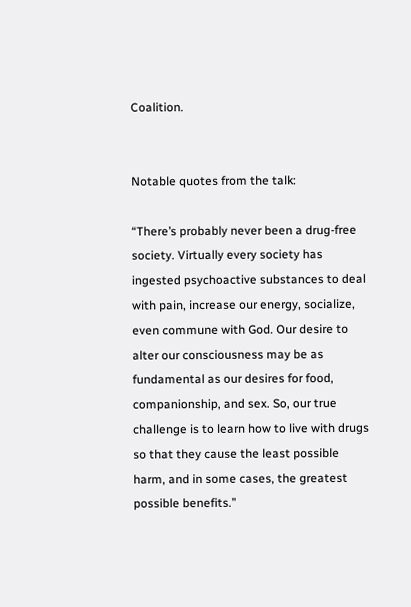Coalition.


Notable quotes from the talk:

“There’s probably never been a drug-free society. Virtually every society has ingested psychoactive substances to deal with pain, increase our energy, socialize, even commune with God. Our desire to alter our consciousness may be as fundamental as our desires for food, companionship, and sex. So, our true challenge is to learn how to live with drugs so that they cause the least possible harm, and in some cases, the greatest possible benefits.”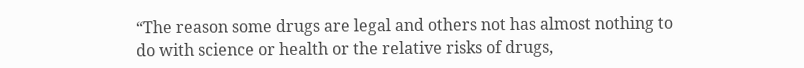“The reason some drugs are legal and others not has almost nothing to do with science or health or the relative risks of drugs,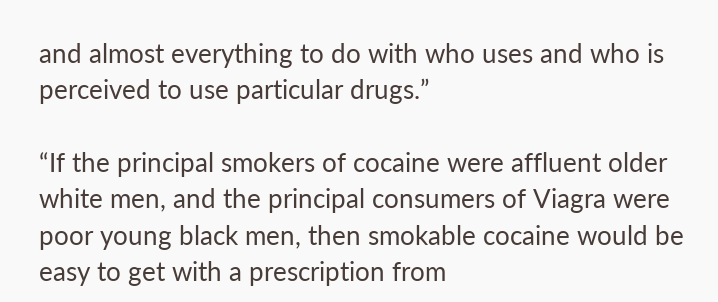and almost everything to do with who uses and who is perceived to use particular drugs.”

“If the principal smokers of cocaine were affluent older white men, and the principal consumers of Viagra were poor young black men, then smokable cocaine would be easy to get with a prescription from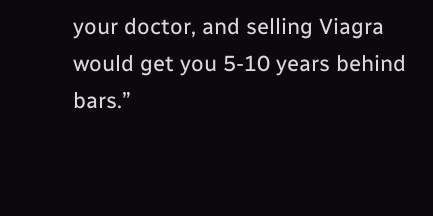your doctor, and selling Viagra would get you 5-10 years behind bars.”